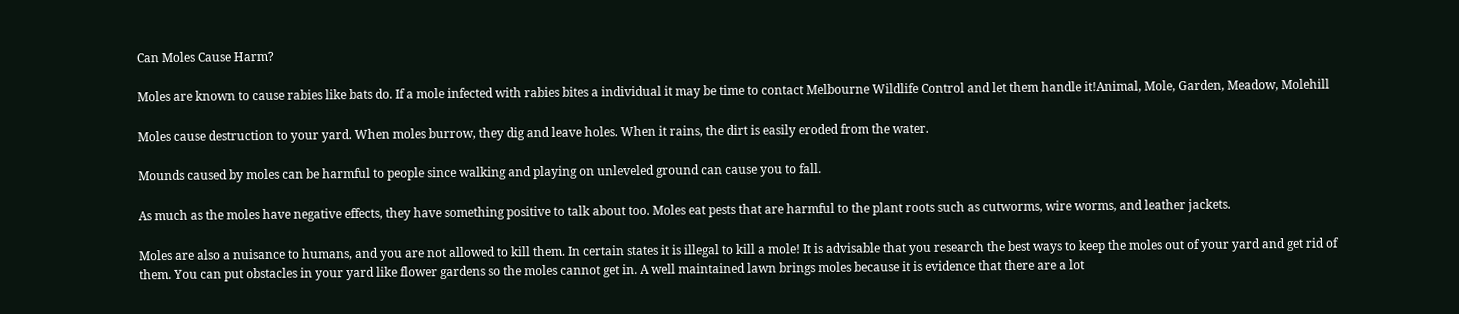Can Moles Cause Harm?

Moles are known to cause rabies like bats do. If a mole infected with rabies bites a individual it may be time to contact Melbourne Wildlife Control and let them handle it!Animal, Mole, Garden, Meadow, Molehill

Moles cause destruction to your yard. When moles burrow, they dig and leave holes. When it rains, the dirt is easily eroded from the water.

Mounds caused by moles can be harmful to people since walking and playing on unleveled ground can cause you to fall.

As much as the moles have negative effects, they have something positive to talk about too. Moles eat pests that are harmful to the plant roots such as cutworms, wire worms, and leather jackets.

Moles are also a nuisance to humans, and you are not allowed to kill them. In certain states it is illegal to kill a mole! It is advisable that you research the best ways to keep the moles out of your yard and get rid of them. You can put obstacles in your yard like flower gardens so the moles cannot get in. A well maintained lawn brings moles because it is evidence that there are a lot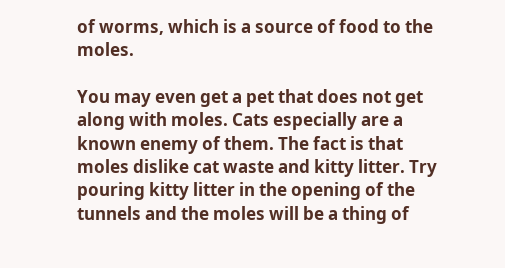of worms, which is a source of food to the moles.

You may even get a pet that does not get along with moles. Cats especially are a known enemy of them. The fact is that moles dislike cat waste and kitty litter. Try pouring kitty litter in the opening of the tunnels and the moles will be a thing of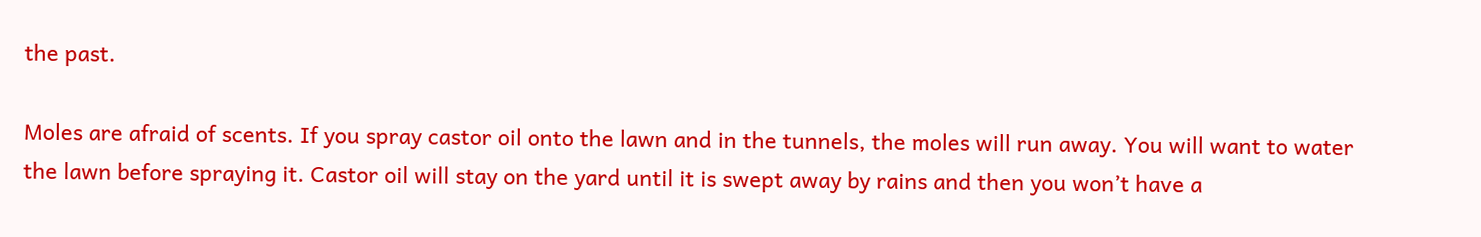the past.

Moles are afraid of scents. If you spray castor oil onto the lawn and in the tunnels, the moles will run away. You will want to water the lawn before spraying it. Castor oil will stay on the yard until it is swept away by rains and then you won’t have a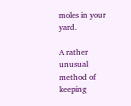moles in your yard.

A rather unusual method of keeping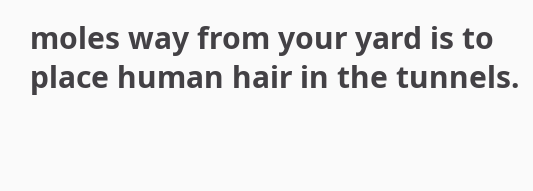moles way from your yard is to place human hair in the tunnels.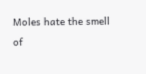Moles hate the smell of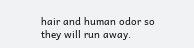hair and human odor so they will run away.